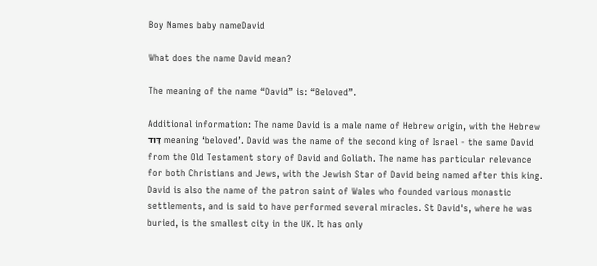Boy Names baby nameDavid

What does the name David mean?

The meaning of the name “David” is: “Beloved”.

Additional information: The name David is a male name of Hebrew origin, with the Hebrew דָּוִד meaning ‘beloved’. David was the name of the second king of Israel - the same David from the Old Testament story of David and Goliath. The name has particular relevance for both Christians and Jews, with the Jewish Star of David being named after this king. David is also the name of the patron saint of Wales who founded various monastic settlements, and is said to have performed several miracles. St David's, where he was buried, is the smallest city in the UK. It has only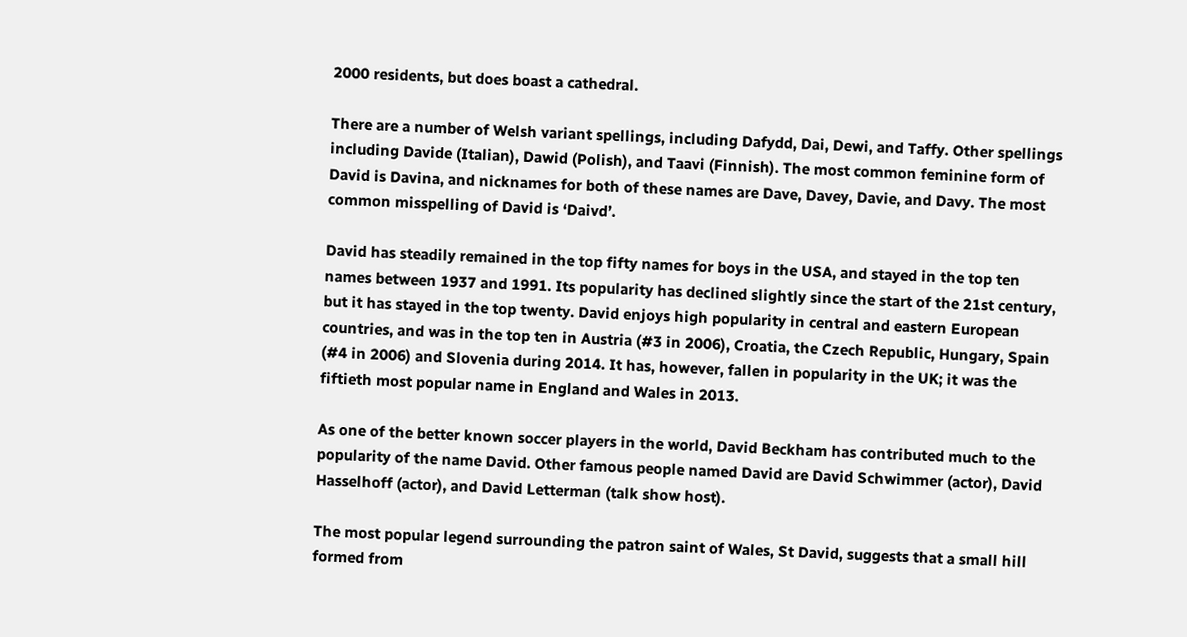2000 residents, but does boast a cathedral.

There are a number of Welsh variant spellings, including Dafydd, Dai, Dewi, and Taffy. Other spellings including Davide (Italian), Dawid (Polish), and Taavi (Finnish). The most common feminine form of David is Davina, and nicknames for both of these names are Dave, Davey, Davie, and Davy. The most common misspelling of David is ‘Daivd’.

David has steadily remained in the top fifty names for boys in the USA, and stayed in the top ten names between 1937 and 1991. Its popularity has declined slightly since the start of the 21st century, but it has stayed in the top twenty. David enjoys high popularity in central and eastern European countries, and was in the top ten in Austria (#3 in 2006), Croatia, the Czech Republic, Hungary, Spain (#4 in 2006) and Slovenia during 2014. It has, however, fallen in popularity in the UK; it was the fiftieth most popular name in England and Wales in 2013.

As one of the better known soccer players in the world, David Beckham has contributed much to the popularity of the name David. Other famous people named David are David Schwimmer (actor), David Hasselhoff (actor), and David Letterman (talk show host).

The most popular legend surrounding the patron saint of Wales, St David, suggests that a small hill formed from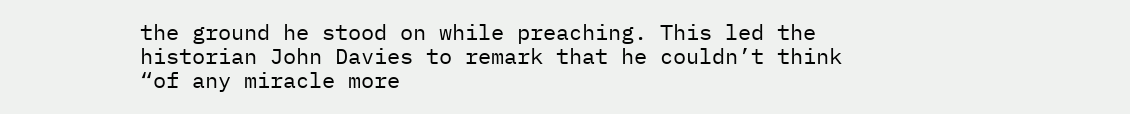the ground he stood on while preaching. This led the historian John Davies to remark that he couldn’t think “of any miracle more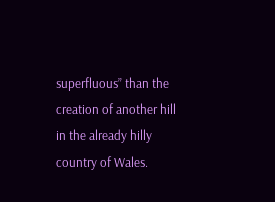superfluous” than the creation of another hill in the already hilly country of Wales.